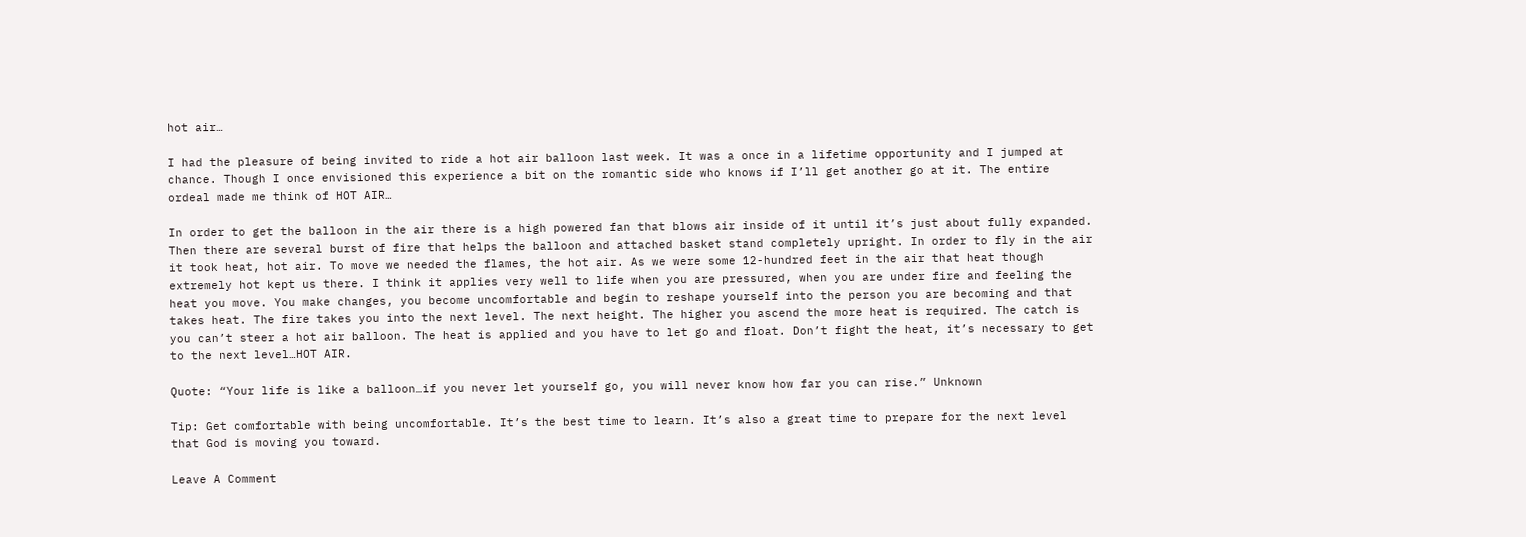hot air…

I had the pleasure of being invited to ride a hot air balloon last week. It was a once in a lifetime opportunity and I jumped at chance. Though I once envisioned this experience a bit on the romantic side who knows if I’ll get another go at it. The entire ordeal made me think of HOT AIR…

In order to get the balloon in the air there is a high powered fan that blows air inside of it until it’s just about fully expanded. Then there are several burst of fire that helps the balloon and attached basket stand completely upright. In order to fly in the air it took heat, hot air. To move we needed the flames, the hot air. As we were some 12-hundred feet in the air that heat though extremely hot kept us there. I think it applies very well to life when you are pressured, when you are under fire and feeling the heat you move. You make changes, you become uncomfortable and begin to reshape yourself into the person you are becoming and that takes heat. The fire takes you into the next level. The next height. The higher you ascend the more heat is required. The catch is you can’t steer a hot air balloon. The heat is applied and you have to let go and float. Don’t fight the heat, it’s necessary to get to the next level…HOT AIR.

Quote: “Your life is like a balloon…if you never let yourself go, you will never know how far you can rise.” Unknown

Tip: Get comfortable with being uncomfortable. It’s the best time to learn. It’s also a great time to prepare for the next level that God is moving you toward.

Leave A Comment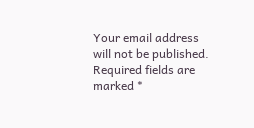Your email address will not be published. Required fields are marked *